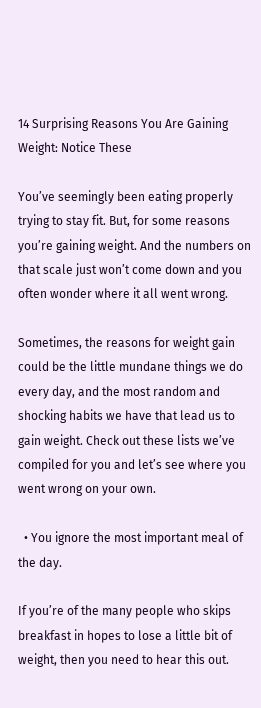14 Surprising Reasons You Are Gaining Weight: Notice These

You’ve seemingly been eating properly trying to stay fit. But, for some reasons you’re gaining weight. And the numbers on that scale just won’t come down and you often wonder where it all went wrong.

Sometimes, the reasons for weight gain could be the little mundane things we do every day, and the most random and shocking habits we have that lead us to gain weight. Check out these lists we’ve compiled for you and let’s see where you went wrong on your own.

  • You ignore the most important meal of the day.

If you’re of the many people who skips breakfast in hopes to lose a little bit of weight, then you need to hear this out.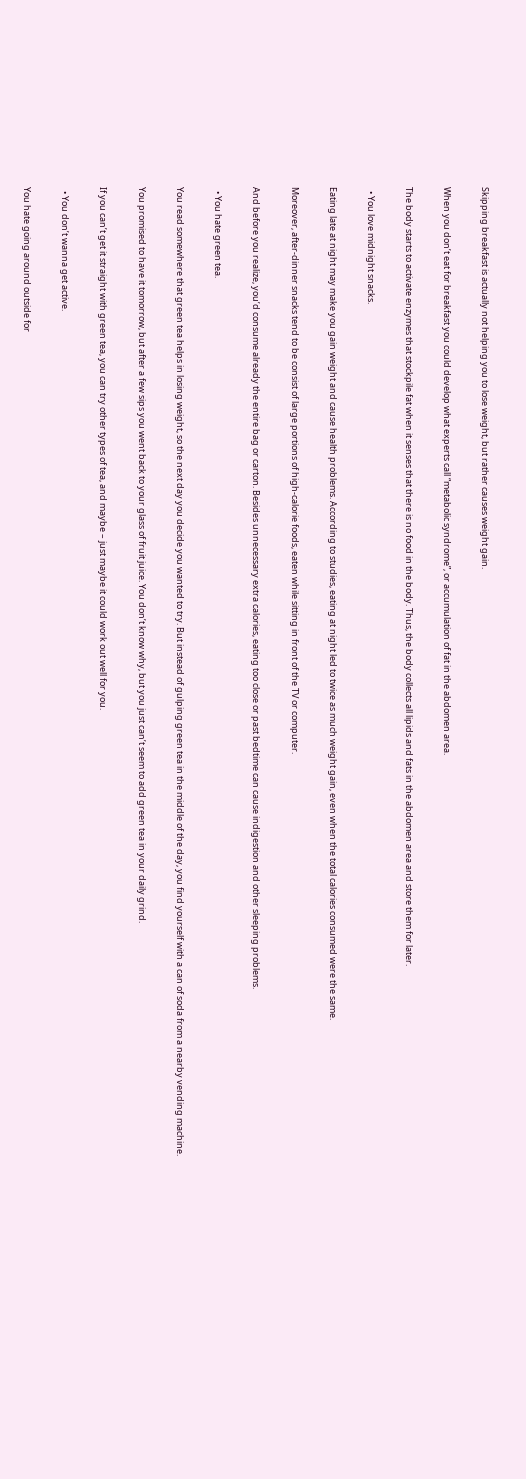Skipping breakfast is actually not helping you to lose weight, but rather causes weight gain.

When you don’t eat for breakfast you could develop what experts call “metabolic syndrome”, or accumulation of fat in the abdomen area.

The body starts to activate enzymes that stockpile fat when it senses that there is no food in the body. Thus, the body collects all lipids and fats in the abdomen area and store them for later.

  • You love midnight snacks.

Eating late at night may make you gain weight and cause health problems. According to studies, eating at night led to twice as much weight gain, even when the total calories consumed were the same.

Moreover, after-dinner snacks tend to be consist of large portions of high-calorie foods, eaten while sitting in front of the TV or computer.

And before you realize, you’d consume already the entire bag or carton. Besides unnecessary extra calories, eating too close or past bedtime can cause indigestion and other sleeping problems.

  • You hate green tea.

You read somewhere that green tea helps in losing weight, so the next day you decide you wanted to try. But instead of gulping green tea in the middle of the day, you find yourself with a can of soda from a nearby vending machine.

You promised to have it tomorrow, but after a few sips you went back to your glass of fruit juice. You don’t know why, but you just can’t seem to add green tea in your daily grind.

If you can’t get it straight with green tea, you can try other types of tea, and maybe – just maybe it could work out well for you.

  • You don’t wanna get active.

You hate going around outside for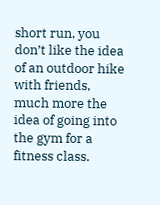short run, you don’t like the idea of an outdoor hike with friends, much more the idea of going into the gym for a fitness class.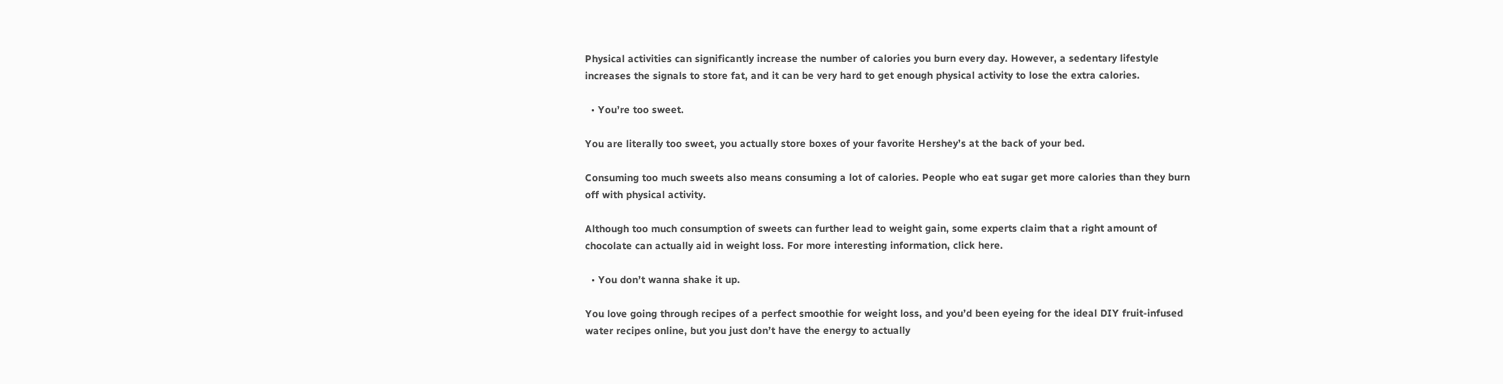Physical activities can significantly increase the number of calories you burn every day. However, a sedentary lifestyle increases the signals to store fat, and it can be very hard to get enough physical activity to lose the extra calories.

  • You’re too sweet.

You are literally too sweet, you actually store boxes of your favorite Hershey’s at the back of your bed.

Consuming too much sweets also means consuming a lot of calories. People who eat sugar get more calories than they burn off with physical activity.

Although too much consumption of sweets can further lead to weight gain, some experts claim that a right amount of chocolate can actually aid in weight loss. For more interesting information, click here.

  • You don’t wanna shake it up.

You love going through recipes of a perfect smoothie for weight loss, and you’d been eyeing for the ideal DIY fruit-infused water recipes online, but you just don’t have the energy to actually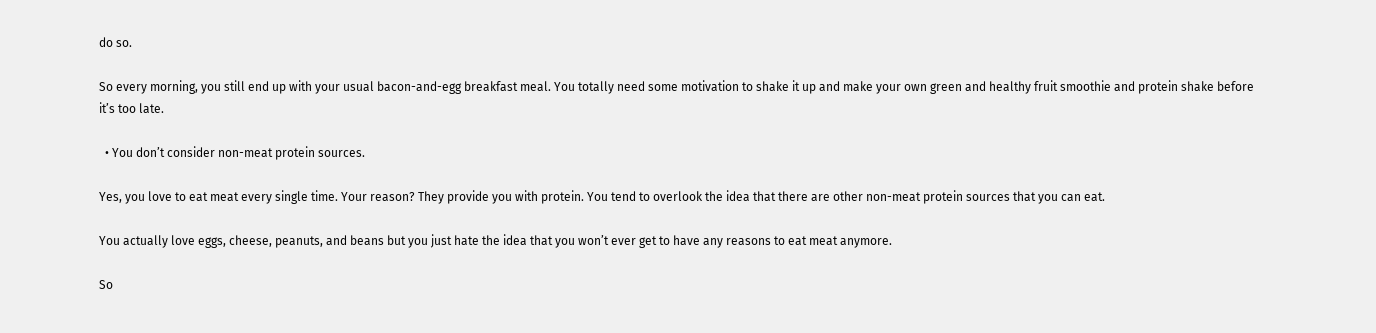do so.

So every morning, you still end up with your usual bacon-and-egg breakfast meal. You totally need some motivation to shake it up and make your own green and healthy fruit smoothie and protein shake before it’s too late.

  • You don’t consider non-meat protein sources.

Yes, you love to eat meat every single time. Your reason? They provide you with protein. You tend to overlook the idea that there are other non-meat protein sources that you can eat.

You actually love eggs, cheese, peanuts, and beans but you just hate the idea that you won’t ever get to have any reasons to eat meat anymore.

So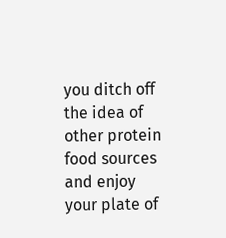you ditch off the idea of other protein food sources and enjoy your plate of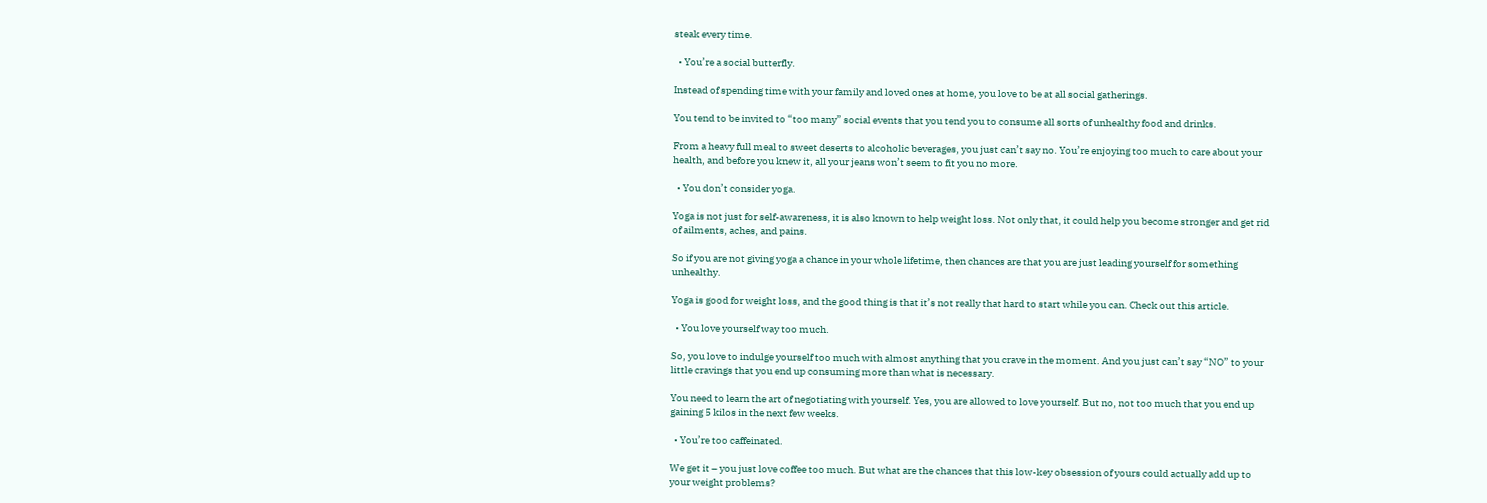steak every time.

  • You’re a social butterfly.

Instead of spending time with your family and loved ones at home, you love to be at all social gatherings.

You tend to be invited to “too many” social events that you tend you to consume all sorts of unhealthy food and drinks.

From a heavy full meal to sweet deserts to alcoholic beverages, you just can’t say no. You’re enjoying too much to care about your health, and before you knew it, all your jeans won’t seem to fit you no more.

  • You don’t consider yoga.

Yoga is not just for self-awareness, it is also known to help weight loss. Not only that, it could help you become stronger and get rid of ailments, aches, and pains.

So if you are not giving yoga a chance in your whole lifetime, then chances are that you are just leading yourself for something unhealthy.

Yoga is good for weight loss, and the good thing is that it’s not really that hard to start while you can. Check out this article.

  • You love yourself way too much.

So, you love to indulge yourself too much with almost anything that you crave in the moment. And you just can’t say “NO” to your little cravings that you end up consuming more than what is necessary.

You need to learn the art of negotiating with yourself. Yes, you are allowed to love yourself. But no, not too much that you end up gaining 5 kilos in the next few weeks.

  • You’re too caffeinated.

We get it – you just love coffee too much. But what are the chances that this low-key obsession of yours could actually add up to your weight problems?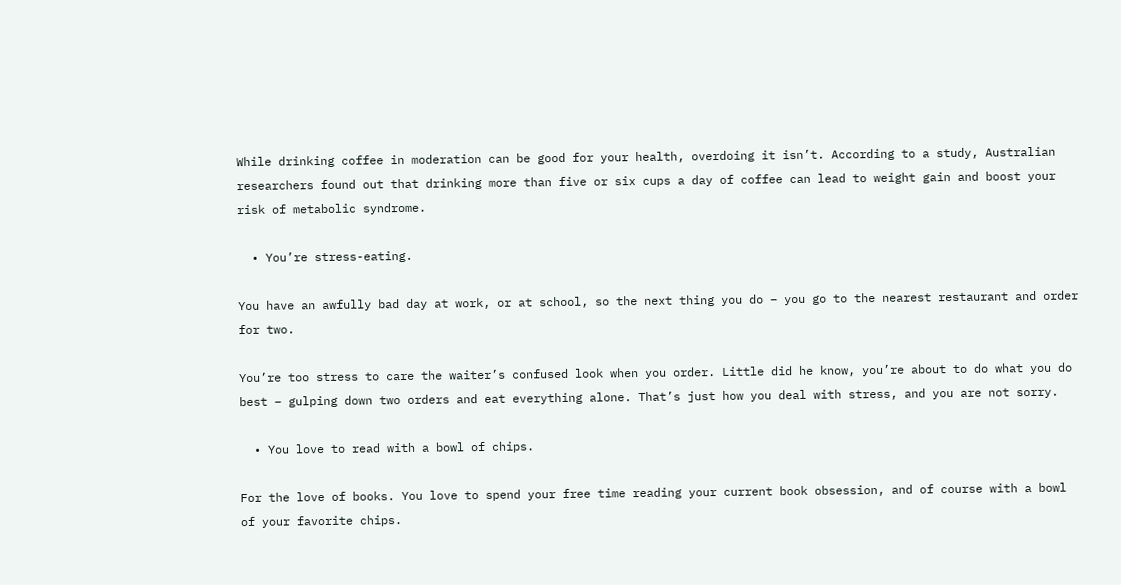While drinking coffee in moderation can be good for your health, overdoing it isn’t. According to a study, Australian researchers found out that drinking more than five or six cups a day of coffee can lead to weight gain and boost your risk of metabolic syndrome.

  • You’re stress-eating.

You have an awfully bad day at work, or at school, so the next thing you do – you go to the nearest restaurant and order for two.

You’re too stress to care the waiter’s confused look when you order. Little did he know, you’re about to do what you do best – gulping down two orders and eat everything alone. That’s just how you deal with stress, and you are not sorry.

  • You love to read with a bowl of chips.

For the love of books. You love to spend your free time reading your current book obsession, and of course with a bowl of your favorite chips.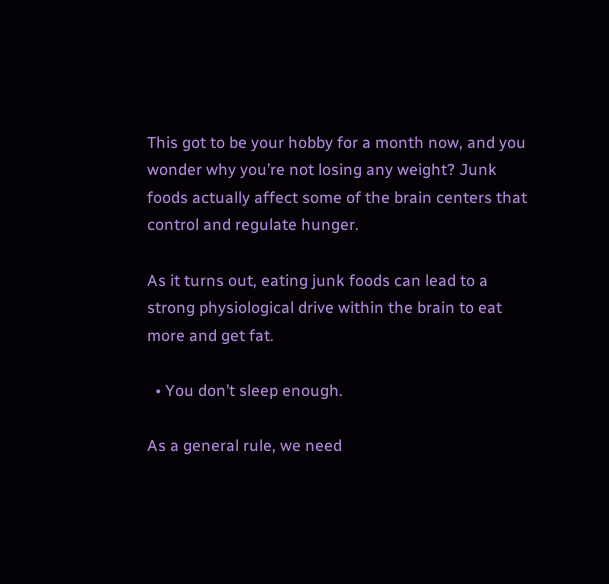This got to be your hobby for a month now, and you wonder why you’re not losing any weight? Junk foods actually affect some of the brain centers that control and regulate hunger.

As it turns out, eating junk foods can lead to a strong physiological drive within the brain to eat more and get fat.

  • You don’t sleep enough.

As a general rule, we need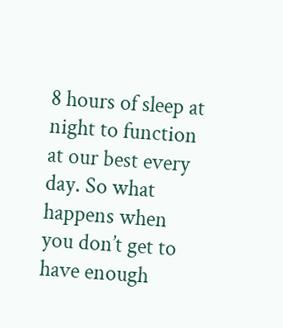8 hours of sleep at night to function at our best every day. So what happens when you don’t get to have enough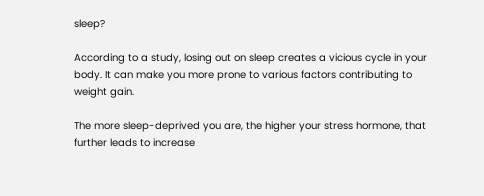sleep?

According to a study, losing out on sleep creates a vicious cycle in your body. It can make you more prone to various factors contributing to weight gain.

The more sleep-deprived you are, the higher your stress hormone, that further leads to increase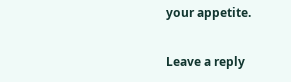your appetite.

Leave a reply